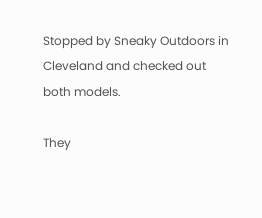Stopped by Sneaky Outdoors in Cleveland and checked out both models.

They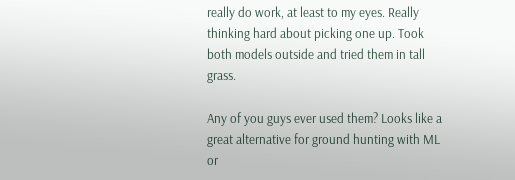really do work, at least to my eyes. Really thinking hard about picking one up. Took both models outside and tried them in tall grass.

Any of you guys ever used them? Looks like a great alternative for ground hunting with ML or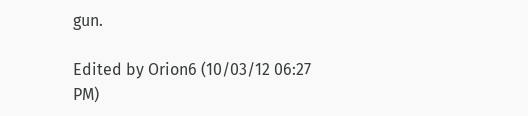gun.

Edited by Orion6 (10/03/12 06:27 PM)